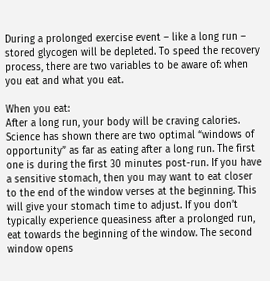During a prolonged exercise event – like a long run – stored glycogen will be depleted. To speed the recovery process, there are two variables to be aware of: when you eat and what you eat.

When you eat:
After a long run, your body will be craving calories. Science has shown there are two optimal “windows of opportunity” as far as eating after a long run. The first one is during the first 30 minutes post-run. If you have a sensitive stomach, then you may want to eat closer to the end of the window verses at the beginning. This will give your stomach time to adjust. If you don’t typically experience queasiness after a prolonged run, eat towards the beginning of the window. The second window opens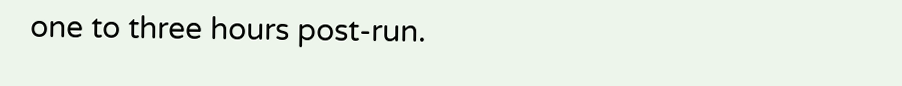one to three hours post-run.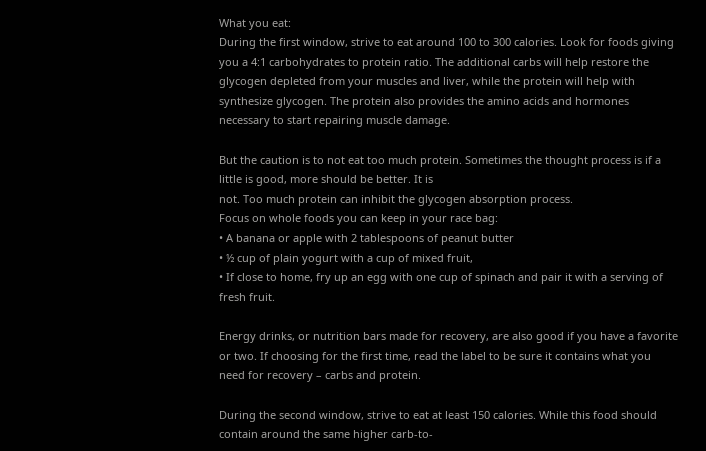What you eat:
During the first window, strive to eat around 100 to 300 calories. Look for foods giving you a 4:1 carbohydrates to protein ratio. The additional carbs will help restore the glycogen depleted from your muscles and liver, while the protein will help with synthesize glycogen. The protein also provides the amino acids and hormones necessary to start repairing muscle damage.

But the caution is to not eat too much protein. Sometimes the thought process is if a little is good, more should be better. It is
not. Too much protein can inhibit the glycogen absorption process.
Focus on whole foods you can keep in your race bag:
• A banana or apple with 2 tablespoons of peanut butter
• ½ cup of plain yogurt with a cup of mixed fruit,
• If close to home, fry up an egg with one cup of spinach and pair it with a serving of fresh fruit.

Energy drinks, or nutrition bars made for recovery, are also good if you have a favorite or two. If choosing for the first time, read the label to be sure it contains what you need for recovery – carbs and protein.

During the second window, strive to eat at least 150 calories. While this food should contain around the same higher carb-to-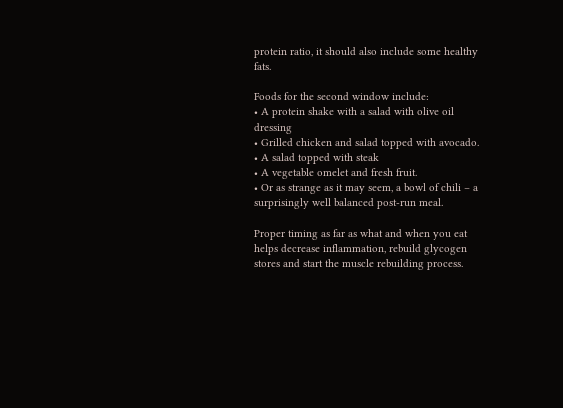protein ratio, it should also include some healthy fats.

Foods for the second window include:
• A protein shake with a salad with olive oil dressing
• Grilled chicken and salad topped with avocado.
• A salad topped with steak
• A vegetable omelet and fresh fruit.
• Or as strange as it may seem, a bowl of chili – a surprisingly well balanced post-run meal.

Proper timing as far as what and when you eat helps decrease inflammation, rebuild glycogen stores and start the muscle rebuilding process.